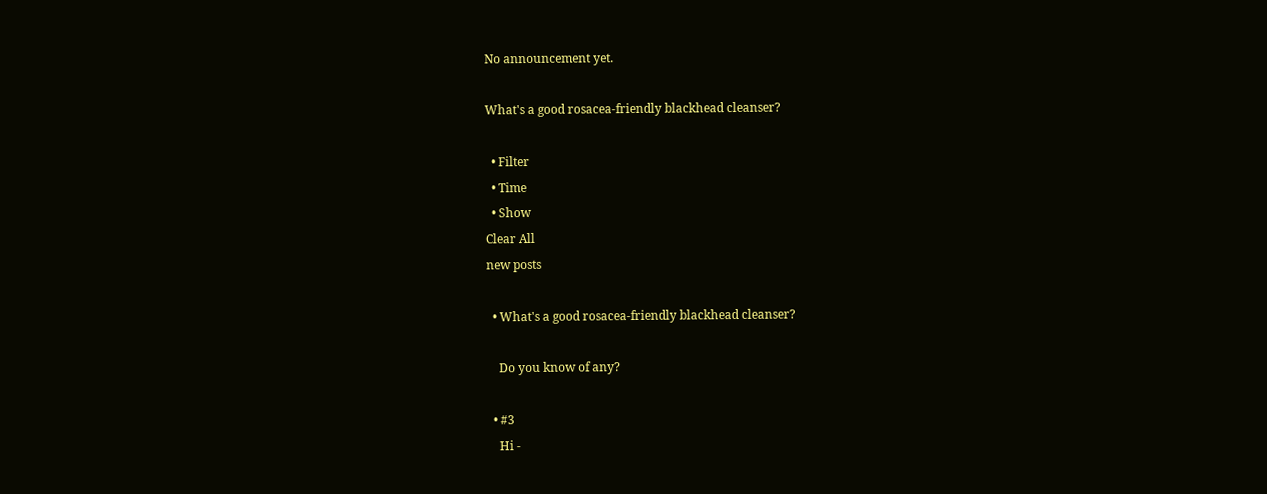No announcement yet.

What's a good rosacea-friendly blackhead cleanser?

  • Filter
  • Time
  • Show
Clear All
new posts

  • What's a good rosacea-friendly blackhead cleanser?

    Do you know of any?

  • #3
    Hi -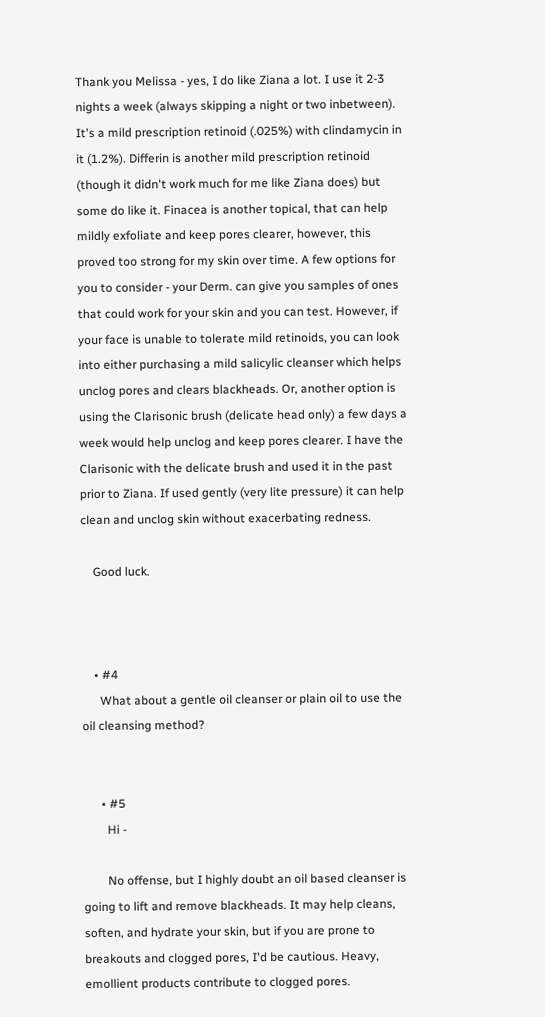Thank you Melissa - yes, I do like Ziana a lot. I use it 2-3 nights a week (always skipping a night or two inbetween). It's a mild prescription retinoid (.025%) with clindamycin in it (1.2%). Differin is another mild prescription retinoid (though it didn't work much for me like Ziana does) but some do like it. Finacea is another topical, that can help mildly exfoliate and keep pores clearer, however, this proved too strong for my skin over time. A few options for you to consider - your Derm. can give you samples of ones that could work for your skin and you can test. However, if your face is unable to tolerate mild retinoids, you can look into either purchasing a mild salicylic cleanser which helps unclog pores and clears blackheads. Or, another option is using the Clarisonic brush (delicate head only) a few days a week would help unclog and keep pores clearer. I have the Clarisonic with the delicate brush and used it in the past prior to Ziana. If used gently (very lite pressure) it can help clean and unclog skin without exacerbating redness.

    Good luck.



    • #4
      What about a gentle oil cleanser or plain oil to use the oil cleansing method?


      • #5
        Hi -

        No offense, but I highly doubt an oil based cleanser is going to lift and remove blackheads. It may help cleans, soften, and hydrate your skin, but if you are prone to breakouts and clogged pores, I'd be cautious. Heavy, emollient products contribute to clogged pores.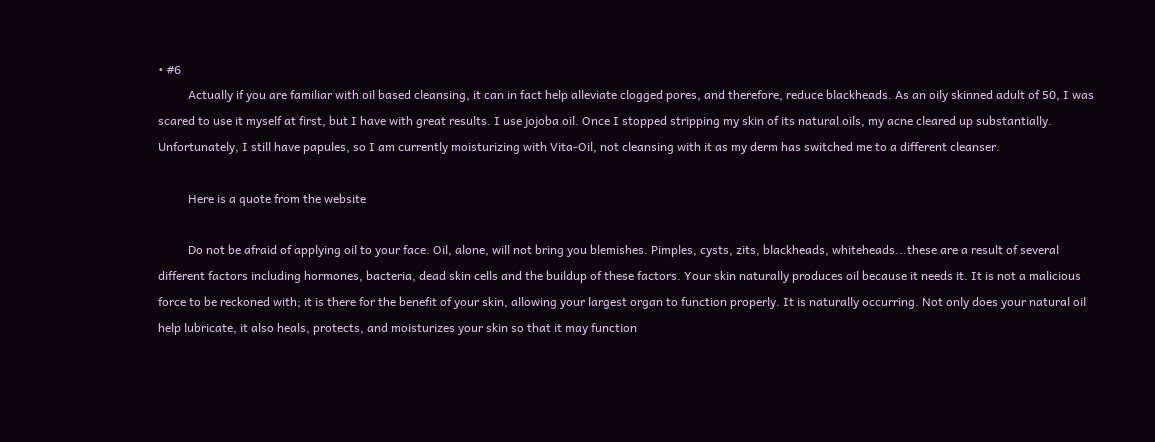• #6
          Actually if you are familiar with oil based cleansing, it can in fact help alleviate clogged pores, and therefore, reduce blackheads. As an oily skinned adult of 50, I was scared to use it myself at first, but I have with great results. I use jojoba oil. Once I stopped stripping my skin of its natural oils, my acne cleared up substantially. Unfortunately, I still have papules, so I am currently moisturizing with Vita-Oil, not cleansing with it as my derm has switched me to a different cleanser.

          Here is a quote from the website

          Do not be afraid of applying oil to your face. Oil, alone, will not bring you blemishes. Pimples, cysts, zits, blackheads, whiteheads...these are a result of several different factors including hormones, bacteria, dead skin cells and the buildup of these factors. Your skin naturally produces oil because it needs it. It is not a malicious force to be reckoned with; it is there for the benefit of your skin, allowing your largest organ to function properly. It is naturally occurring. Not only does your natural oil help lubricate, it also heals, protects, and moisturizes your skin so that it may function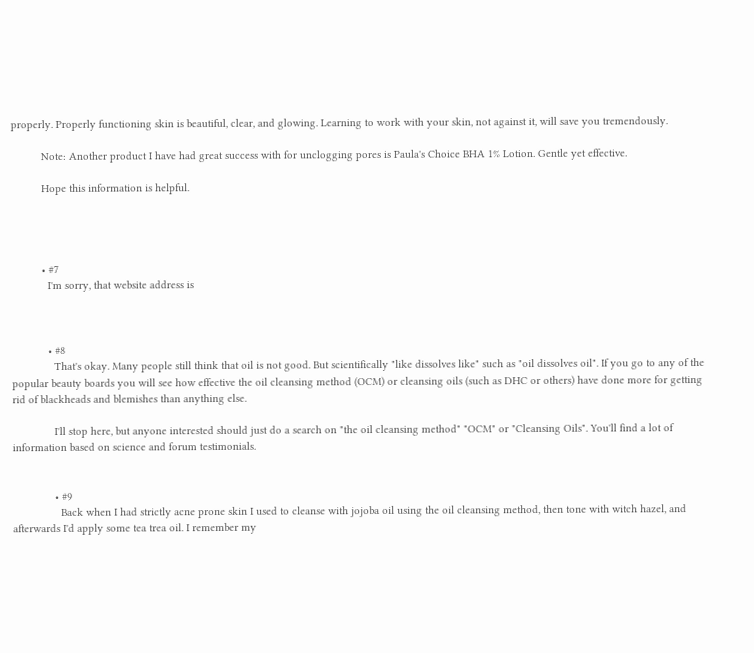properly. Properly functioning skin is beautiful, clear, and glowing. Learning to work with your skin, not against it, will save you tremendously.

          Note: Another product I have had great success with for unclogging pores is Paula's Choice BHA 1% Lotion. Gentle yet effective.

          Hope this information is helpful.




          • #7
            I'm sorry, that website address is



            • #8
              That's okay. Many people still think that oil is not good. But scientifically "like dissolves like" such as "oil dissolves oil". If you go to any of the popular beauty boards you will see how effective the oil cleansing method (OCM) or cleansing oils (such as DHC or others) have done more for getting rid of blackheads and blemishes than anything else.

              I'll stop here, but anyone interested should just do a search on "the oil cleansing method" "OCM" or "Cleansing Oils". You'll find a lot of information based on science and forum testimonials.


              • #9
                Back when I had strictly acne prone skin I used to cleanse with jojoba oil using the oil cleansing method, then tone with witch hazel, and afterwards I'd apply some tea trea oil. I remember my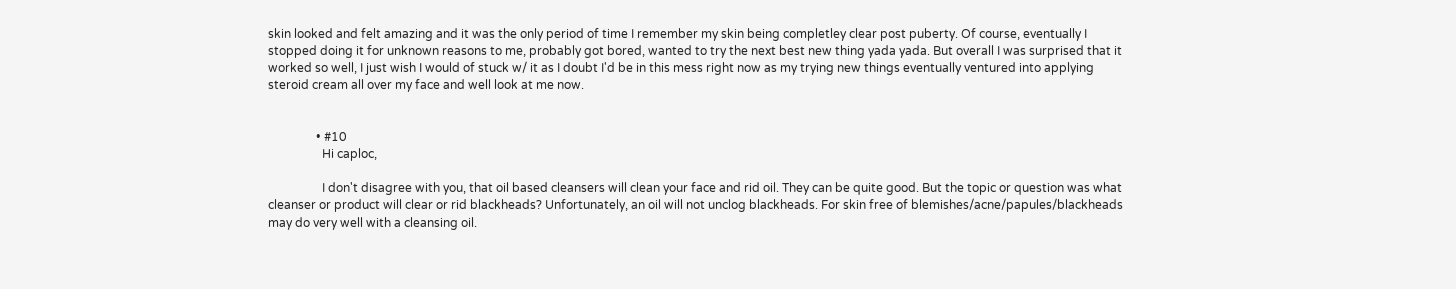skin looked and felt amazing and it was the only period of time I remember my skin being completley clear post puberty. Of course, eventually I stopped doing it for unknown reasons to me, probably got bored, wanted to try the next best new thing yada yada. But overall I was surprised that it worked so well, I just wish I would of stuck w/ it as I doubt I'd be in this mess right now as my trying new things eventually ventured into applying steroid cream all over my face and well look at me now.


                • #10
                  Hi caploc,

                  I don't disagree with you, that oil based cleansers will clean your face and rid oil. They can be quite good. But the topic or question was what cleanser or product will clear or rid blackheads? Unfortunately, an oil will not unclog blackheads. For skin free of blemishes/acne/papules/blackheads may do very well with a cleansing oil.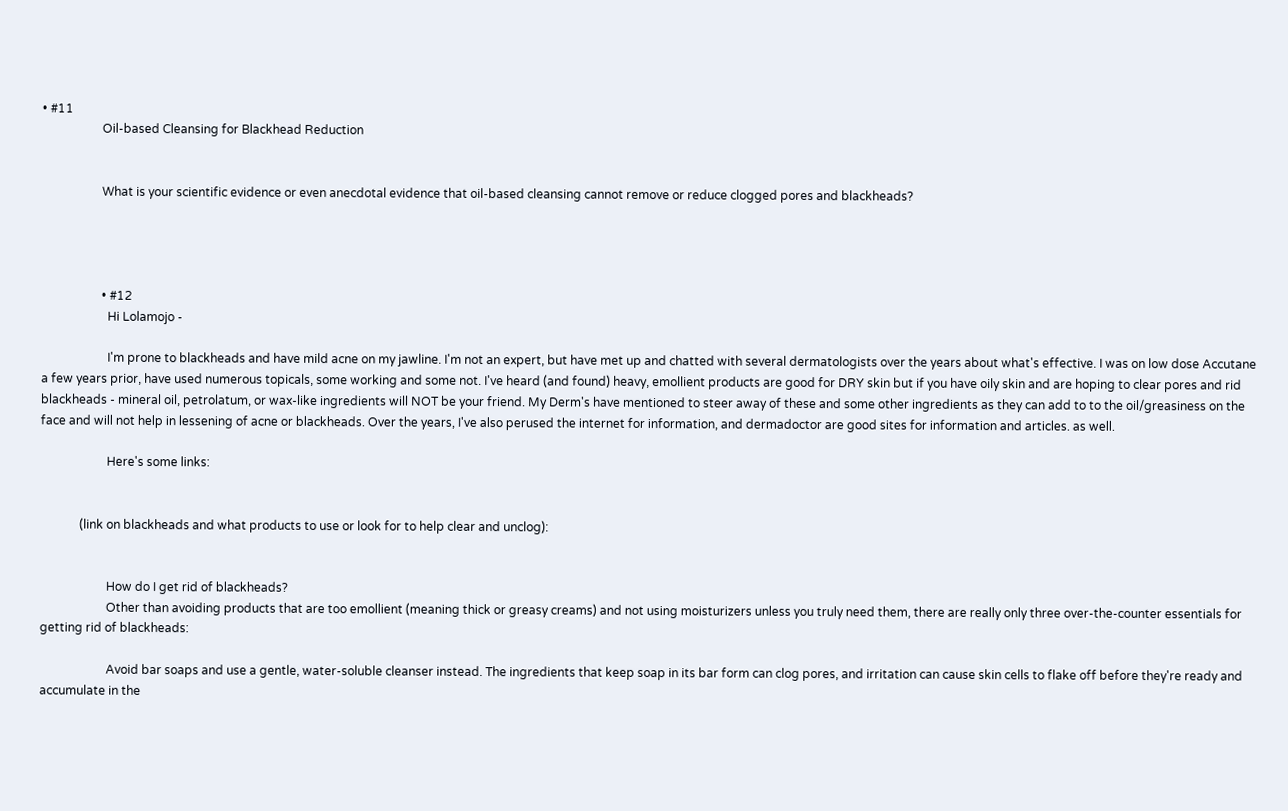• #11
                    Oil-based Cleansing for Blackhead Reduction


                    What is your scientific evidence or even anecdotal evidence that oil-based cleansing cannot remove or reduce clogged pores and blackheads?




                    • #12
                      Hi Lolamojo -

                      I'm prone to blackheads and have mild acne on my jawline. I'm not an expert, but have met up and chatted with several dermatologists over the years about what's effective. I was on low dose Accutane a few years prior, have used numerous topicals, some working and some not. I've heard (and found) heavy, emollient products are good for DRY skin but if you have oily skin and are hoping to clear pores and rid blackheads - mineral oil, petrolatum, or wax-like ingredients will NOT be your friend. My Derm's have mentioned to steer away of these and some other ingredients as they can add to to the oil/greasiness on the face and will not help in lessening of acne or blackheads. Over the years, I've also perused the internet for information, and dermadoctor are good sites for information and articles. as well.

                      Here's some links:


             (link on blackheads and what products to use or look for to help clear and unclog):


                      How do I get rid of blackheads?
                      Other than avoiding products that are too emollient (meaning thick or greasy creams) and not using moisturizers unless you truly need them, there are really only three over-the-counter essentials for getting rid of blackheads:

                      Avoid bar soaps and use a gentle, water-soluble cleanser instead. The ingredients that keep soap in its bar form can clog pores, and irritation can cause skin cells to flake off before they're ready and accumulate in the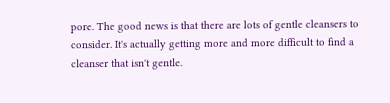pore. The good news is that there are lots of gentle cleansers to consider. It's actually getting more and more difficult to find a cleanser that isn't gentle.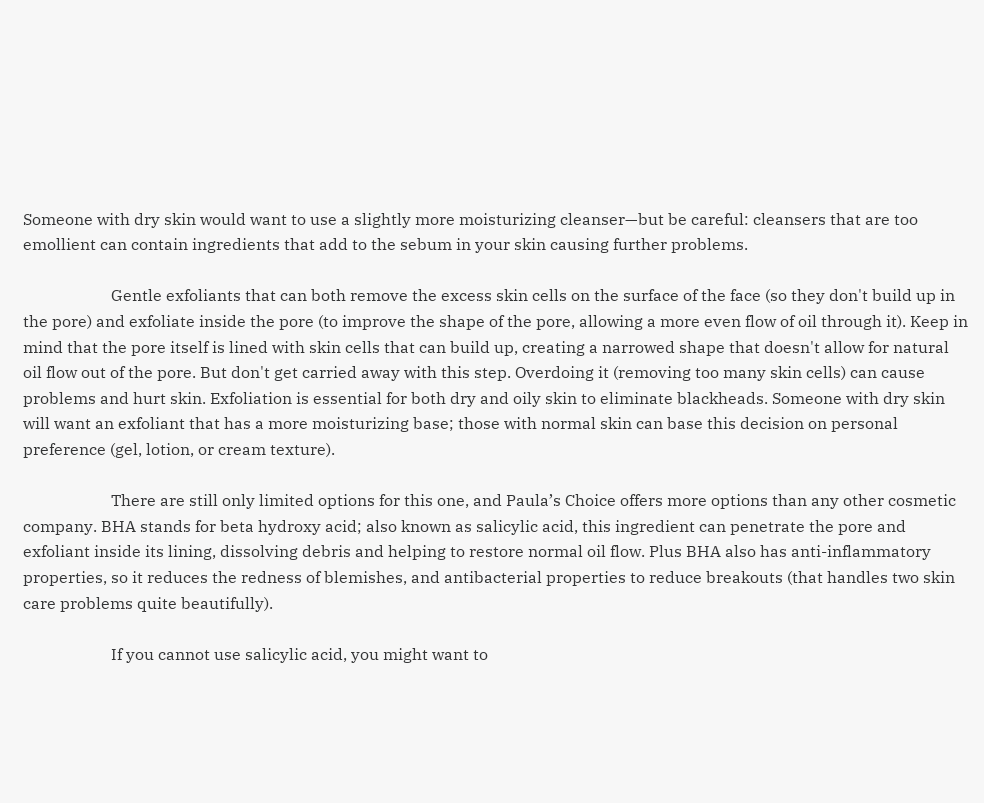Someone with dry skin would want to use a slightly more moisturizing cleanser—but be careful: cleansers that are too emollient can contain ingredients that add to the sebum in your skin causing further problems.

                      Gentle exfoliants that can both remove the excess skin cells on the surface of the face (so they don't build up in the pore) and exfoliate inside the pore (to improve the shape of the pore, allowing a more even flow of oil through it). Keep in mind that the pore itself is lined with skin cells that can build up, creating a narrowed shape that doesn't allow for natural oil flow out of the pore. But don't get carried away with this step. Overdoing it (removing too many skin cells) can cause problems and hurt skin. Exfoliation is essential for both dry and oily skin to eliminate blackheads. Someone with dry skin will want an exfoliant that has a more moisturizing base; those with normal skin can base this decision on personal preference (gel, lotion, or cream texture).

                      There are still only limited options for this one, and Paula’s Choice offers more options than any other cosmetic company. BHA stands for beta hydroxy acid; also known as salicylic acid, this ingredient can penetrate the pore and exfoliant inside its lining, dissolving debris and helping to restore normal oil flow. Plus BHA also has anti-inflammatory properties, so it reduces the redness of blemishes, and antibacterial properties to reduce breakouts (that handles two skin care problems quite beautifully).

                      If you cannot use salicylic acid, you might want to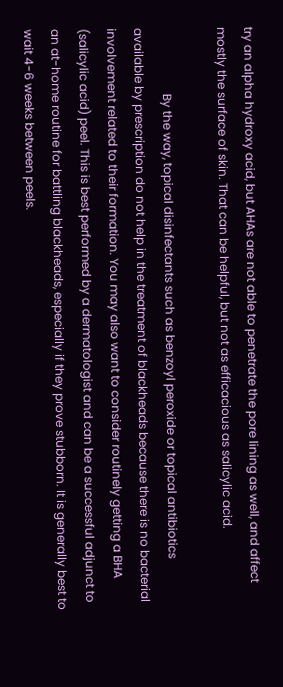try an alpha hydroxy acid, but AHAs are not able to penetrate the pore lining as well, and affect mostly the surface of skin. That can be helpful, but not as efficacious as salicylic acid.

                      By the way, topical disinfectants such as benzoyl peroxide or topical antibiotics available by prescription do not help in the treatment of blackheads because there is no bacterial involvement related to their formation. You may also want to consider routinely getting a BHA (salicylic acid) peel. This is best performed by a dermatologist and can be a successful adjunct to an at-home routine for battling blackheads, especially if they prove stubborn. It is generally best to wait 4-6 weeks between peels.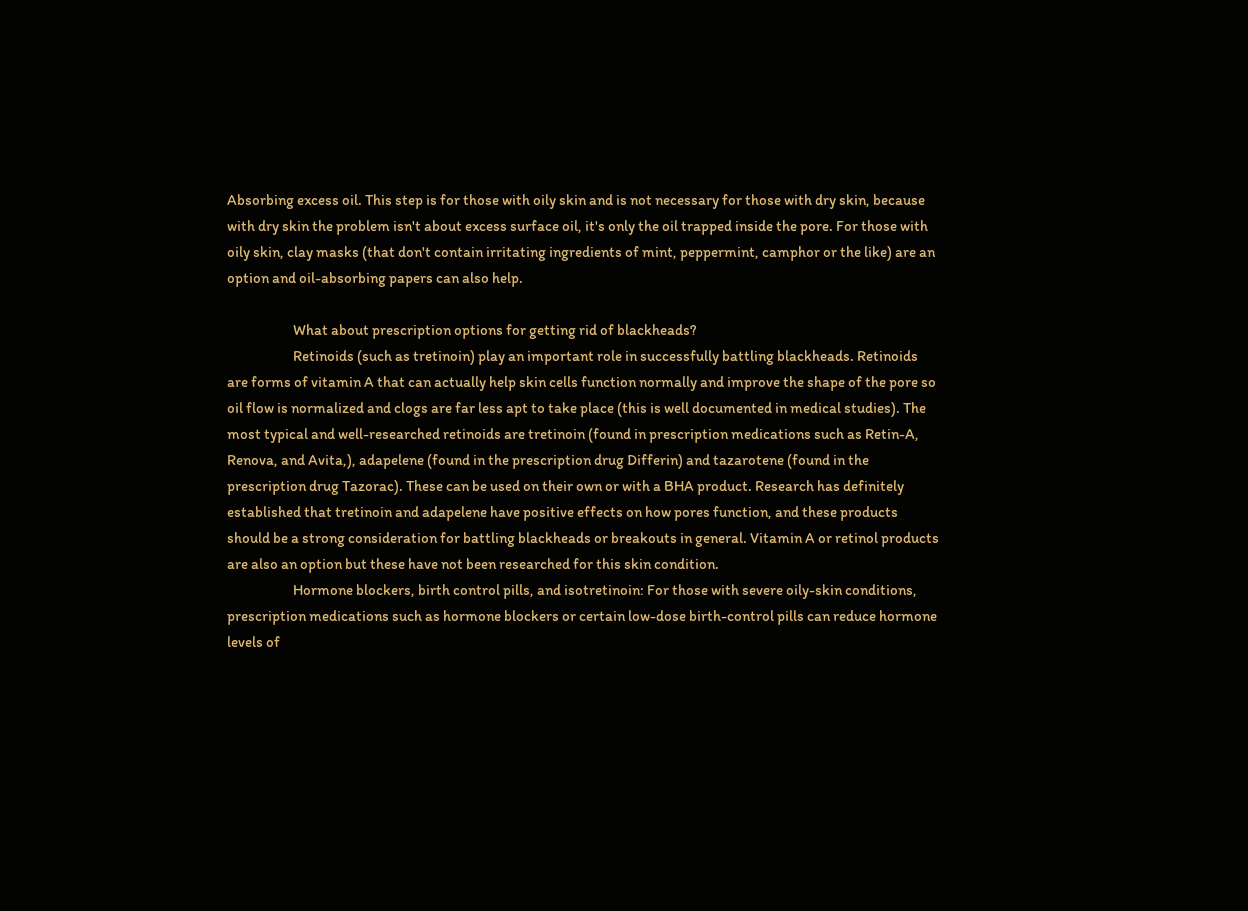Absorbing excess oil. This step is for those with oily skin and is not necessary for those with dry skin, because with dry skin the problem isn't about excess surface oil, it's only the oil trapped inside the pore. For those with oily skin, clay masks (that don't contain irritating ingredients of mint, peppermint, camphor or the like) are an option and oil-absorbing papers can also help.

                      What about prescription options for getting rid of blackheads?
                      Retinoids (such as tretinoin) play an important role in successfully battling blackheads. Retinoids are forms of vitamin A that can actually help skin cells function normally and improve the shape of the pore so oil flow is normalized and clogs are far less apt to take place (this is well documented in medical studies). The most typical and well-researched retinoids are tretinoin (found in prescription medications such as Retin-A, Renova, and Avita,), adapelene (found in the prescription drug Differin) and tazarotene (found in the prescription drug Tazorac). These can be used on their own or with a BHA product. Research has definitely established that tretinoin and adapelene have positive effects on how pores function, and these products should be a strong consideration for battling blackheads or breakouts in general. Vitamin A or retinol products are also an option but these have not been researched for this skin condition.
                      Hormone blockers, birth control pills, and isotretinoin: For those with severe oily-skin conditions, prescription medications such as hormone blockers or certain low-dose birth-control pills can reduce hormone levels of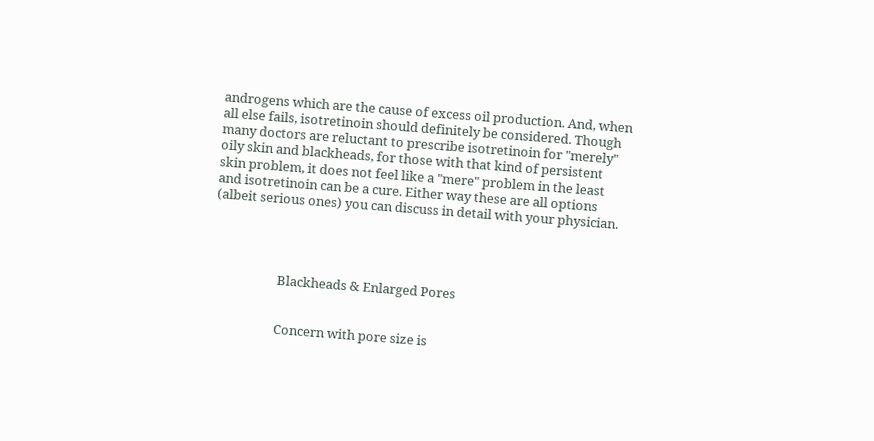androgens which are the cause of excess oil production. And, when all else fails, isotretinoin should definitely be considered. Though many doctors are reluctant to prescribe isotretinoin for "merely" oily skin and blackheads, for those with that kind of persistent skin problem, it does not feel like a "mere" problem in the least and isotretinoin can be a cure. Either way these are all options (albeit serious ones) you can discuss in detail with your physician.




                      Blackheads & Enlarged Pores


                      Concern with pore size is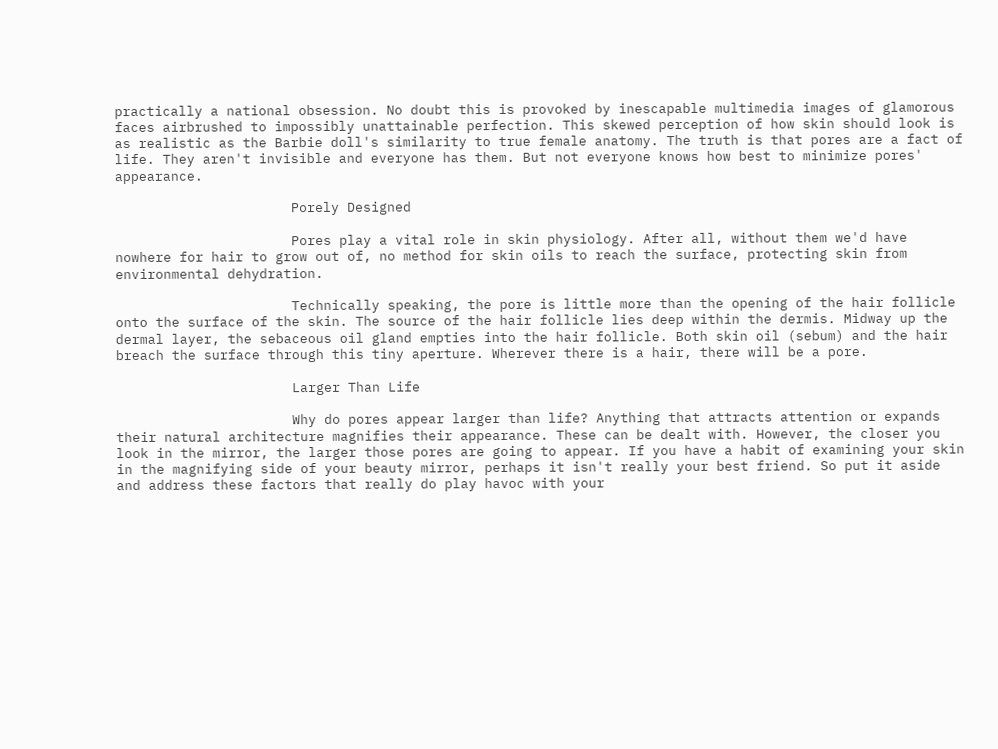practically a national obsession. No doubt this is provoked by inescapable multimedia images of glamorous faces airbrushed to impossibly unattainable perfection. This skewed perception of how skin should look is as realistic as the Barbie doll's similarity to true female anatomy. The truth is that pores are a fact of life. They aren't invisible and everyone has them. But not everyone knows how best to minimize pores' appearance.

                      Porely Designed

                      Pores play a vital role in skin physiology. After all, without them we'd have nowhere for hair to grow out of, no method for skin oils to reach the surface, protecting skin from environmental dehydration.

                      Technically speaking, the pore is little more than the opening of the hair follicle onto the surface of the skin. The source of the hair follicle lies deep within the dermis. Midway up the dermal layer, the sebaceous oil gland empties into the hair follicle. Both skin oil (sebum) and the hair breach the surface through this tiny aperture. Wherever there is a hair, there will be a pore.

                      Larger Than Life

                      Why do pores appear larger than life? Anything that attracts attention or expands their natural architecture magnifies their appearance. These can be dealt with. However, the closer you look in the mirror, the larger those pores are going to appear. If you have a habit of examining your skin in the magnifying side of your beauty mirror, perhaps it isn't really your best friend. So put it aside and address these factors that really do play havoc with your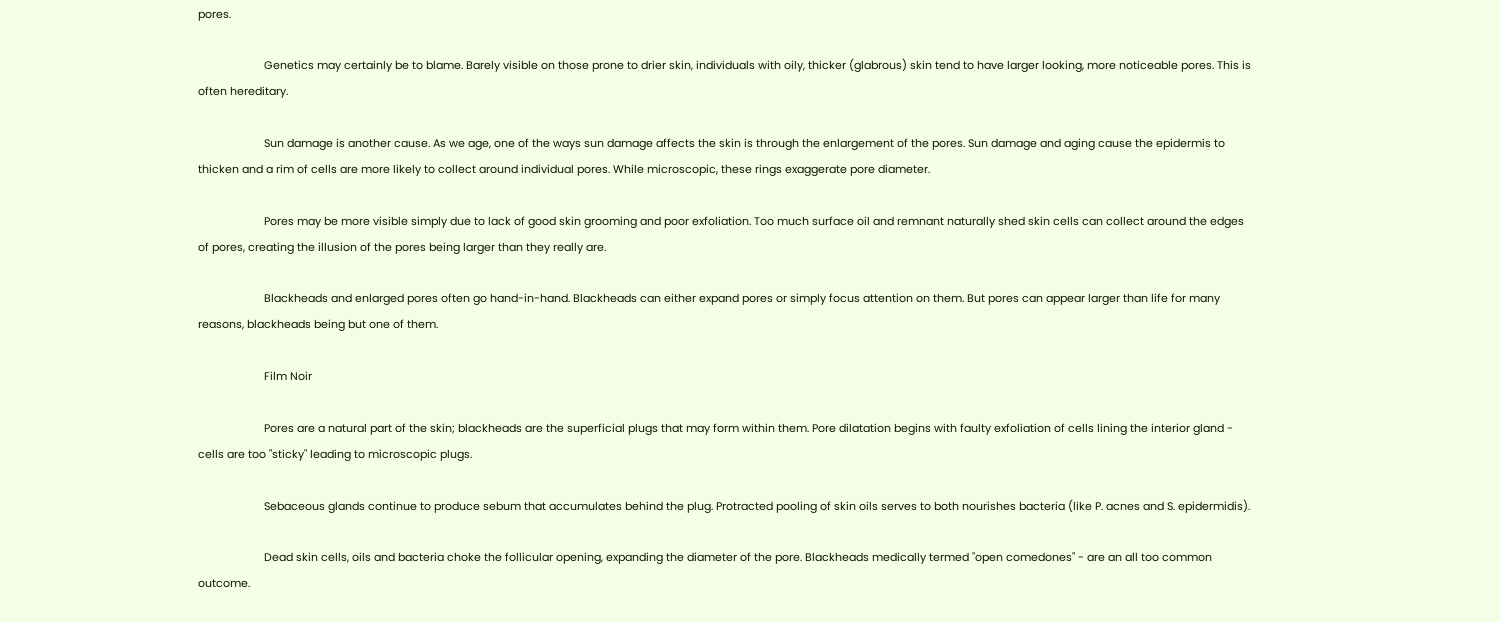pores.

                      Genetics may certainly be to blame. Barely visible on those prone to drier skin, individuals with oily, thicker (glabrous) skin tend to have larger looking, more noticeable pores. This is often hereditary.

                      Sun damage is another cause. As we age, one of the ways sun damage affects the skin is through the enlargement of the pores. Sun damage and aging cause the epidermis to thicken and a rim of cells are more likely to collect around individual pores. While microscopic, these rings exaggerate pore diameter.

                      Pores may be more visible simply due to lack of good skin grooming and poor exfoliation. Too much surface oil and remnant naturally shed skin cells can collect around the edges of pores, creating the illusion of the pores being larger than they really are.

                      Blackheads and enlarged pores often go hand-in-hand. Blackheads can either expand pores or simply focus attention on them. But pores can appear larger than life for many reasons, blackheads being but one of them.

                      Film Noir

                      Pores are a natural part of the skin; blackheads are the superficial plugs that may form within them. Pore dilatation begins with faulty exfoliation of cells lining the interior gland - cells are too "sticky" leading to microscopic plugs.

                      Sebaceous glands continue to produce sebum that accumulates behind the plug. Protracted pooling of skin oils serves to both nourishes bacteria (like P. acnes and S. epidermidis).

                      Dead skin cells, oils and bacteria choke the follicular opening, expanding the diameter of the pore. Blackheads medically termed "open comedones" - are an all too common outcome.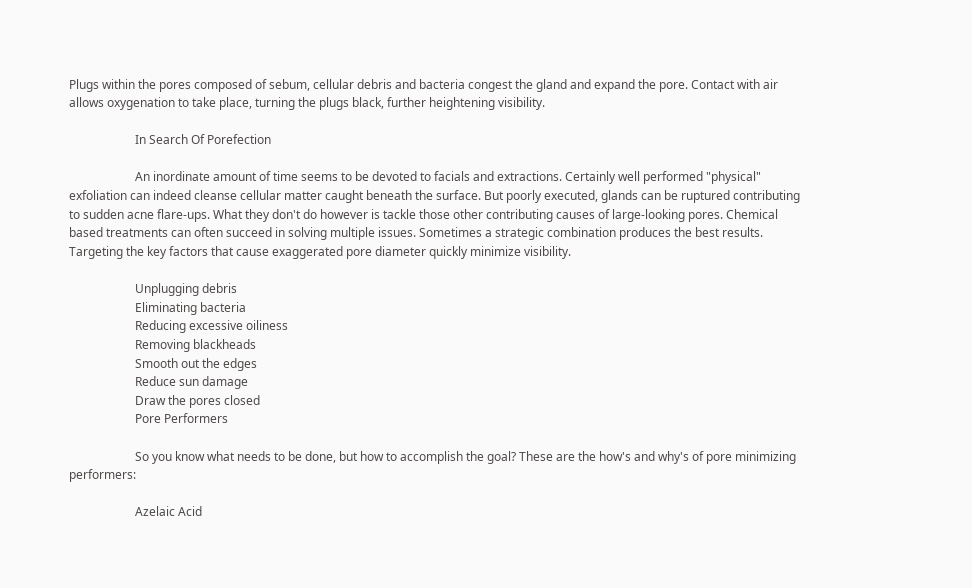Plugs within the pores composed of sebum, cellular debris and bacteria congest the gland and expand the pore. Contact with air allows oxygenation to take place, turning the plugs black, further heightening visibility.

                      In Search Of Porefection

                      An inordinate amount of time seems to be devoted to facials and extractions. Certainly well performed "physical" exfoliation can indeed cleanse cellular matter caught beneath the surface. But poorly executed, glands can be ruptured contributing to sudden acne flare-ups. What they don't do however is tackle those other contributing causes of large-looking pores. Chemical based treatments can often succeed in solving multiple issues. Sometimes a strategic combination produces the best results. Targeting the key factors that cause exaggerated pore diameter quickly minimize visibility.

                      Unplugging debris
                      Eliminating bacteria
                      Reducing excessive oiliness
                      Removing blackheads
                      Smooth out the edges
                      Reduce sun damage
                      Draw the pores closed
                      Pore Performers

                      So you know what needs to be done, but how to accomplish the goal? These are the how's and why's of pore minimizing performers:

                      Azelaic Acid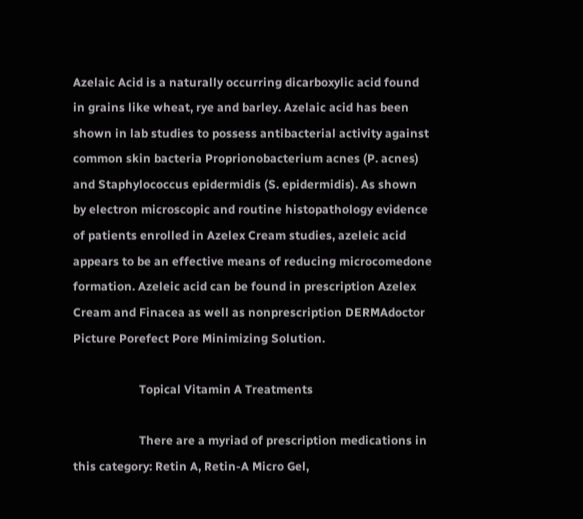Azelaic Acid is a naturally occurring dicarboxylic acid found in grains like wheat, rye and barley. Azelaic acid has been shown in lab studies to possess antibacterial activity against common skin bacteria Proprionobacterium acnes (P. acnes) and Staphylococcus epidermidis (S. epidermidis). As shown by electron microscopic and routine histopathology evidence of patients enrolled in Azelex Cream studies, azeleic acid appears to be an effective means of reducing microcomedone formation. Azeleic acid can be found in prescription Azelex Cream and Finacea as well as nonprescription DERMAdoctor Picture Porefect Pore Minimizing Solution.

                      Topical Vitamin A Treatments

                      There are a myriad of prescription medications in this category: Retin A, Retin-A Micro Gel,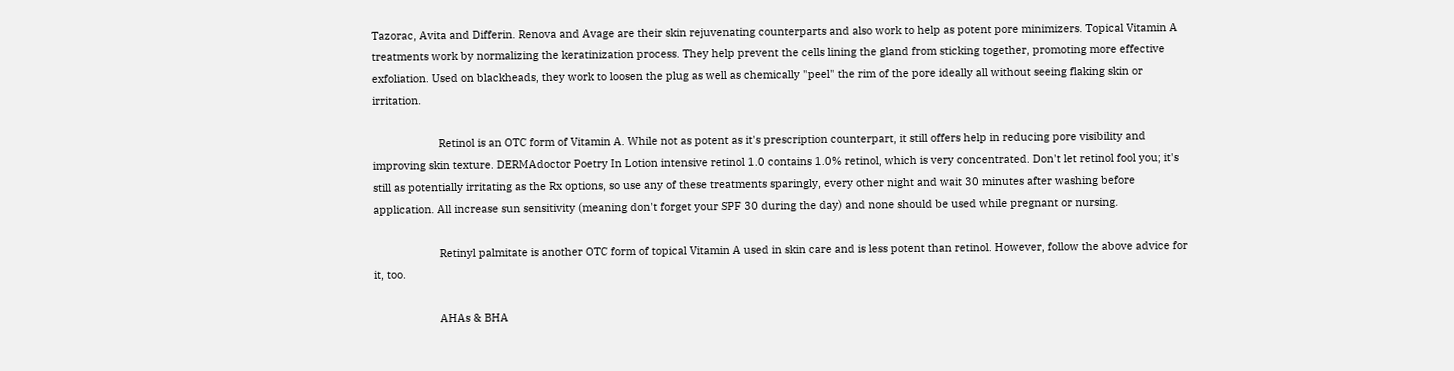Tazorac, Avita and Differin. Renova and Avage are their skin rejuvenating counterparts and also work to help as potent pore minimizers. Topical Vitamin A treatments work by normalizing the keratinization process. They help prevent the cells lining the gland from sticking together, promoting more effective exfoliation. Used on blackheads, they work to loosen the plug as well as chemically "peel" the rim of the pore ideally all without seeing flaking skin or irritation.

                      Retinol is an OTC form of Vitamin A. While not as potent as it's prescription counterpart, it still offers help in reducing pore visibility and improving skin texture. DERMAdoctor Poetry In Lotion intensive retinol 1.0 contains 1.0% retinol, which is very concentrated. Don't let retinol fool you; it's still as potentially irritating as the Rx options, so use any of these treatments sparingly, every other night and wait 30 minutes after washing before application. All increase sun sensitivity (meaning don't forget your SPF 30 during the day) and none should be used while pregnant or nursing.

                      Retinyl palmitate is another OTC form of topical Vitamin A used in skin care and is less potent than retinol. However, follow the above advice for it, too.

                      AHAs & BHA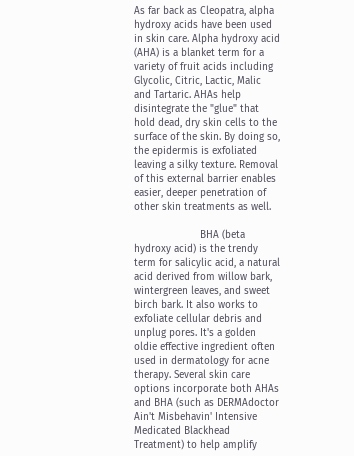As far back as Cleopatra, alpha hydroxy acids have been used in skin care. Alpha hydroxy acid (AHA) is a blanket term for a variety of fruit acids including Glycolic, Citric, Lactic, Malic and Tartaric. AHAs help disintegrate the "glue" that hold dead, dry skin cells to the surface of the skin. By doing so, the epidermis is exfoliated leaving a silky texture. Removal of this external barrier enables easier, deeper penetration of other skin treatments as well.

                      BHA (beta hydroxy acid) is the trendy term for salicylic acid, a natural acid derived from willow bark, wintergreen leaves, and sweet birch bark. It also works to exfoliate cellular debris and unplug pores. It's a golden oldie effective ingredient often used in dermatology for acne therapy. Several skin care options incorporate both AHAs and BHA (such as DERMAdoctor Ain't Misbehavin' Intensive Medicated Blackhead Treatment) to help amplify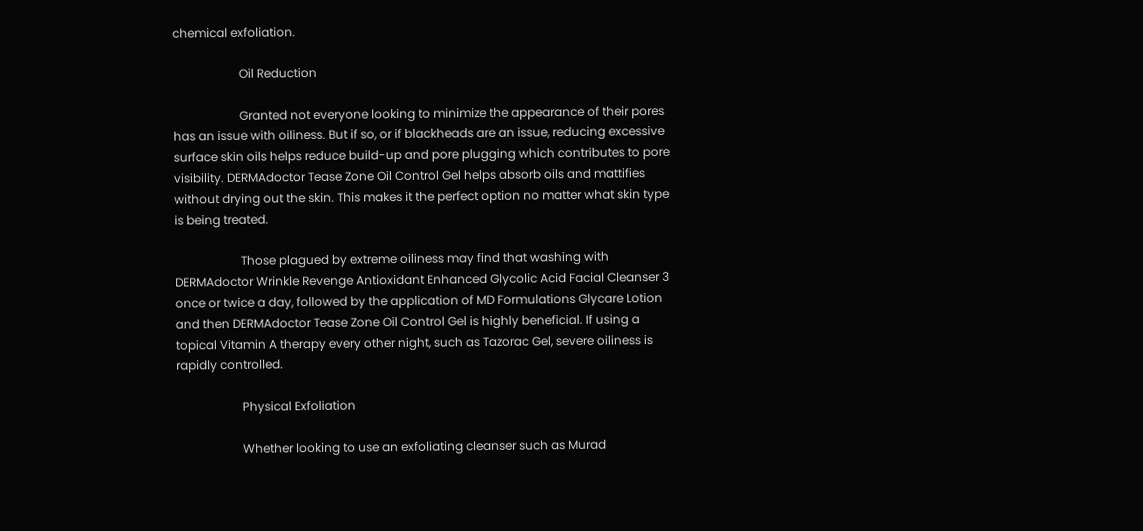chemical exfoliation.

                      Oil Reduction

                      Granted not everyone looking to minimize the appearance of their pores has an issue with oiliness. But if so, or if blackheads are an issue, reducing excessive surface skin oils helps reduce build-up and pore plugging which contributes to pore visibility. DERMAdoctor Tease Zone Oil Control Gel helps absorb oils and mattifies without drying out the skin. This makes it the perfect option no matter what skin type is being treated.

                      Those plagued by extreme oiliness may find that washing with DERMAdoctor Wrinkle Revenge Antioxidant Enhanced Glycolic Acid Facial Cleanser 3 once or twice a day, followed by the application of MD Formulations Glycare Lotion and then DERMAdoctor Tease Zone Oil Control Gel is highly beneficial. If using a topical Vitamin A therapy every other night, such as Tazorac Gel, severe oiliness is rapidly controlled.

                      Physical Exfoliation

                      Whether looking to use an exfoliating cleanser such as Murad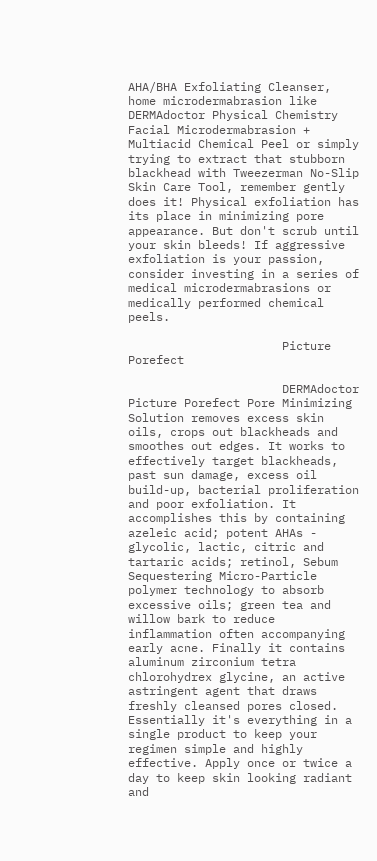AHA/BHA Exfoliating Cleanser, home microdermabrasion like DERMAdoctor Physical Chemistry Facial Microdermabrasion + Multiacid Chemical Peel or simply trying to extract that stubborn blackhead with Tweezerman No-Slip Skin Care Tool, remember gently does it! Physical exfoliation has its place in minimizing pore appearance. But don't scrub until your skin bleeds! If aggressive exfoliation is your passion, consider investing in a series of medical microdermabrasions or medically performed chemical peels.

                      Picture Porefect

                      DERMAdoctor Picture Porefect Pore Minimizing Solution removes excess skin oils, crops out blackheads and smoothes out edges. It works to effectively target blackheads, past sun damage, excess oil build-up, bacterial proliferation and poor exfoliation. It accomplishes this by containing azeleic acid; potent AHAs - glycolic, lactic, citric and tartaric acids; retinol, Sebum Sequestering Micro-Particle polymer technology to absorb excessive oils; green tea and willow bark to reduce inflammation often accompanying early acne. Finally it contains aluminum zirconium tetra chlorohydrex glycine, an active astringent agent that draws freshly cleansed pores closed. Essentially it's everything in a single product to keep your regimen simple and highly effective. Apply once or twice a day to keep skin looking radiant and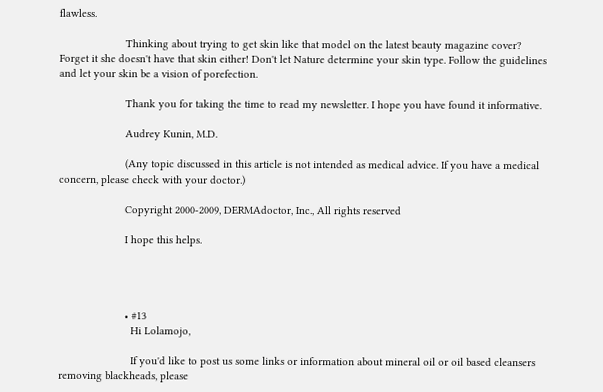flawless.

                      Thinking about trying to get skin like that model on the latest beauty magazine cover? Forget it she doesn't have that skin either! Don't let Nature determine your skin type. Follow the guidelines and let your skin be a vision of porefection.

                      Thank you for taking the time to read my newsletter. I hope you have found it informative.

                      Audrey Kunin, M.D.

                      (Any topic discussed in this article is not intended as medical advice. If you have a medical concern, please check with your doctor.)

                      Copyright 2000-2009, DERMAdoctor, Inc., All rights reserved

                      I hope this helps.




                      • #13
                        Hi Lolamojo,

                        If you'd like to post us some links or information about mineral oil or oil based cleansers removing blackheads, please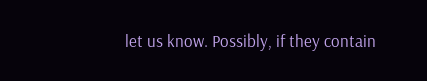let us know. Possibly, if they contain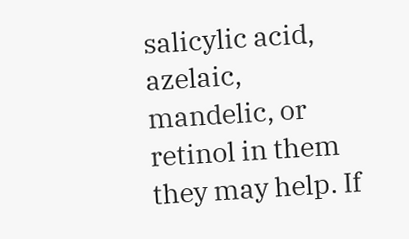salicylic acid, azelaic, mandelic, or retinol in them they may help. If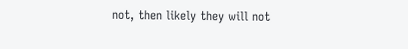not, then likely they will not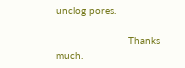unclog pores.

                        Thanks much.